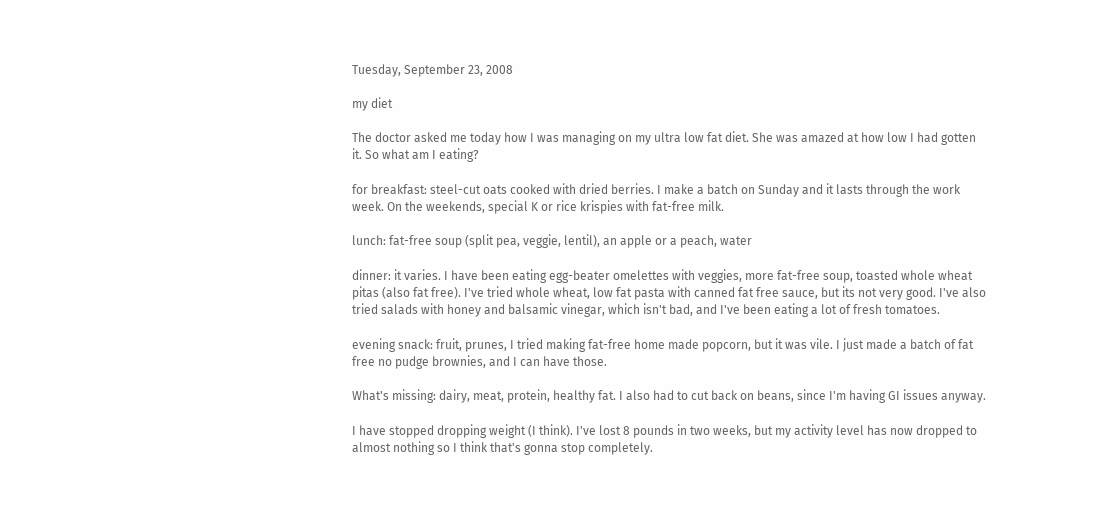Tuesday, September 23, 2008

my diet

The doctor asked me today how I was managing on my ultra low fat diet. She was amazed at how low I had gotten it. So what am I eating?

for breakfast: steel-cut oats cooked with dried berries. I make a batch on Sunday and it lasts through the work week. On the weekends, special K or rice krispies with fat-free milk.

lunch: fat-free soup (split pea, veggie, lentil), an apple or a peach, water

dinner: it varies. I have been eating egg-beater omelettes with veggies, more fat-free soup, toasted whole wheat pitas (also fat free). I've tried whole wheat, low fat pasta with canned fat free sauce, but its not very good. I've also tried salads with honey and balsamic vinegar, which isn't bad, and I've been eating a lot of fresh tomatoes.

evening snack: fruit, prunes, I tried making fat-free home made popcorn, but it was vile. I just made a batch of fat free no pudge brownies, and I can have those.

What's missing: dairy, meat, protein, healthy fat. I also had to cut back on beans, since I'm having GI issues anyway.

I have stopped dropping weight (I think). I've lost 8 pounds in two weeks, but my activity level has now dropped to almost nothing so I think that's gonna stop completely.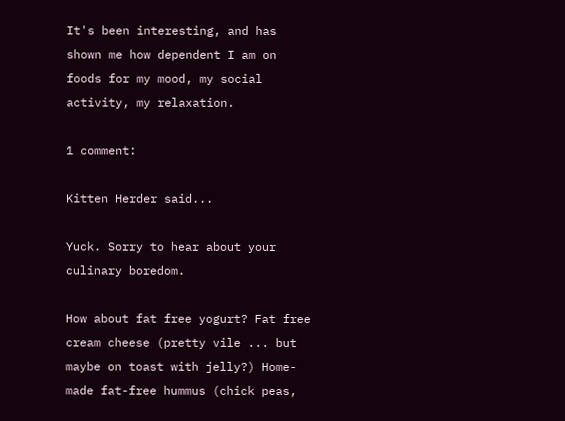It's been interesting, and has shown me how dependent I am on foods for my mood, my social activity, my relaxation.

1 comment:

Kitten Herder said...

Yuck. Sorry to hear about your culinary boredom.

How about fat free yogurt? Fat free cream cheese (pretty vile ... but maybe on toast with jelly?) Home-made fat-free hummus (chick peas,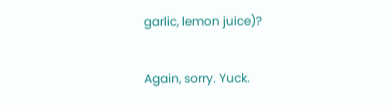garlic, lemon juice)?

Again, sorry. Yuck.